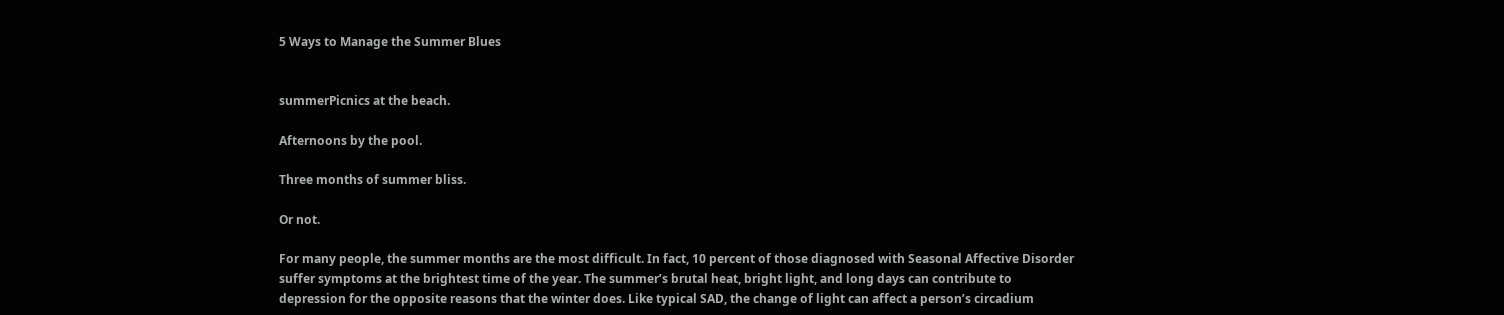5 Ways to Manage the Summer Blues


summerPicnics at the beach.

Afternoons by the pool.

Three months of summer bliss.

Or not.

For many people, the summer months are the most difficult. In fact, 10 percent of those diagnosed with Seasonal Affective Disorder suffer symptoms at the brightest time of the year. The summer’s brutal heat, bright light, and long days can contribute to depression for the opposite reasons that the winter does. Like typical SAD, the change of light can affect a person’s circadium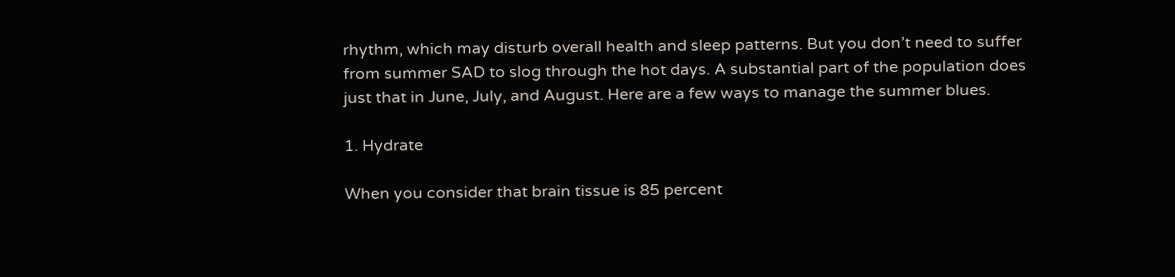rhythm, which may disturb overall health and sleep patterns. But you don’t need to suffer from summer SAD to slog through the hot days. A substantial part of the population does just that in June, July, and August. Here are a few ways to manage the summer blues.

1. Hydrate

When you consider that brain tissue is 85 percent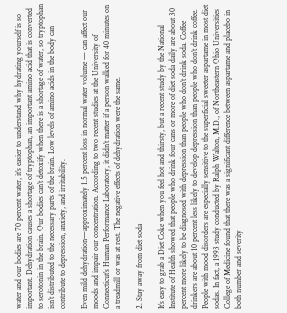water and our bodies are 70 percent water, it’s easier to understand why hydrating yourself is so important. Dehydration causes a shortage of tryptophan, an important amino acid that is converted to serotonin in the brain. Our bodies can’t detoxify when there is a shortage of water, so tryptophan isn’t distributed to the necessary parts of the brain. Low levels of amino acids in the body can contribute to depression, anxiety, and irritability.

Even mild dehydration—approximately 1.5 percent loss in normal water volume — can affect our moods and impair our concentration. According to two recent studies at the University of Connecticut’s Human Performance Laboratory, it didn’t matter if a person walked for 40 minutes on a treadmill or was at rest. The negative effects of dehydration were the same.

2. Stay away from diet soda

It’s easy to grab a Diet Coke when you feel hot and thirsty, but a recent study by the National Institute of Health showed that people who drink four cans or more of diet soda daily are about 30 percent more likely to be diagnosed with depression than people who don’t drink soda. Coffee drinkers are about 10 percent less likely to develop depression than people who don’t drink coffee. People with mood disorders are especially sensitive to the superficial sweeter aspartame in most diet sodas. In fact, a 1993 study conducted by Ralph Walton, M.D., of Northeastern Ohio Universities College of Medicine found that there was a significant difference between aspartame and placebo in both number and severity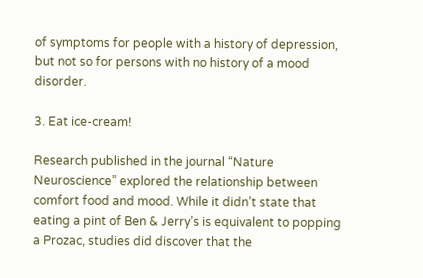of symptoms for people with a history of depression, but not so for persons with no history of a mood disorder.

3. Eat ice-cream!

Research published in the journal “Nature Neuroscience” explored the relationship between comfort food and mood. While it didn’t state that eating a pint of Ben & Jerry’s is equivalent to popping a Prozac, studies did discover that the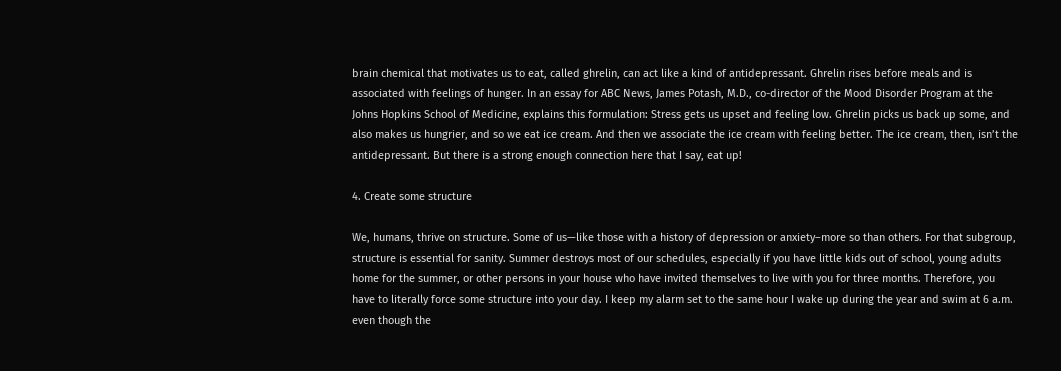brain chemical that motivates us to eat, called ghrelin, can act like a kind of antidepressant. Ghrelin rises before meals and is associated with feelings of hunger. In an essay for ABC News, James Potash, M.D., co-director of the Mood Disorder Program at the Johns Hopkins School of Medicine, explains this formulation: Stress gets us upset and feeling low. Ghrelin picks us back up some, and also makes us hungrier, and so we eat ice cream. And then we associate the ice cream with feeling better. The ice cream, then, isn’t the antidepressant. But there is a strong enough connection here that I say, eat up!

4. Create some structure

We, humans, thrive on structure. Some of us—like those with a history of depression or anxiety–more so than others. For that subgroup, structure is essential for sanity. Summer destroys most of our schedules, especially if you have little kids out of school, young adults home for the summer, or other persons in your house who have invited themselves to live with you for three months. Therefore, you have to literally force some structure into your day. I keep my alarm set to the same hour I wake up during the year and swim at 6 a.m. even though the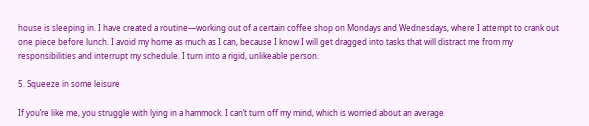house is sleeping in. I have created a routine—working out of a certain coffee shop on Mondays and Wednesdays, where I attempt to crank out one piece before lunch. I avoid my home as much as I can, because I know I will get dragged into tasks that will distract me from my responsibilities and interrupt my schedule. I turn into a rigid, unlikeable person.

5. Squeeze in some leisure

If you’re like me, you struggle with lying in a hammock. I can’t turn off my mind, which is worried about an average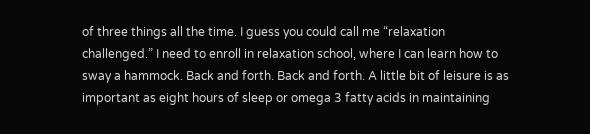of three things all the time. I guess you could call me “relaxation challenged.” I need to enroll in relaxation school, where I can learn how to sway a hammock. Back and forth. Back and forth. A little bit of leisure is as important as eight hours of sleep or omega 3 fatty acids in maintaining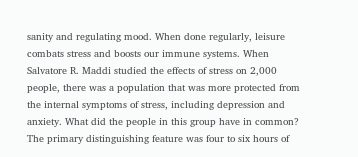sanity and regulating mood. When done regularly, leisure combats stress and boosts our immune systems. When Salvatore R. Maddi studied the effects of stress on 2,000 people, there was a population that was more protected from the internal symptoms of stress, including depression and anxiety. What did the people in this group have in common? The primary distinguishing feature was four to six hours of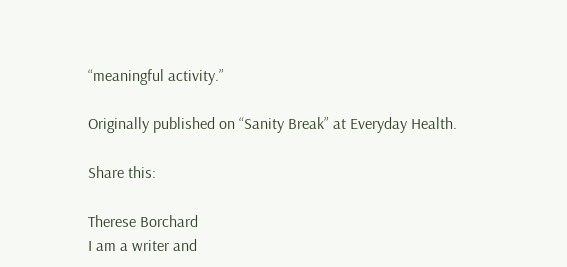“meaningful activity.”

Originally published on “Sanity Break” at Everyday Health.

Share this:

Therese Borchard
I am a writer and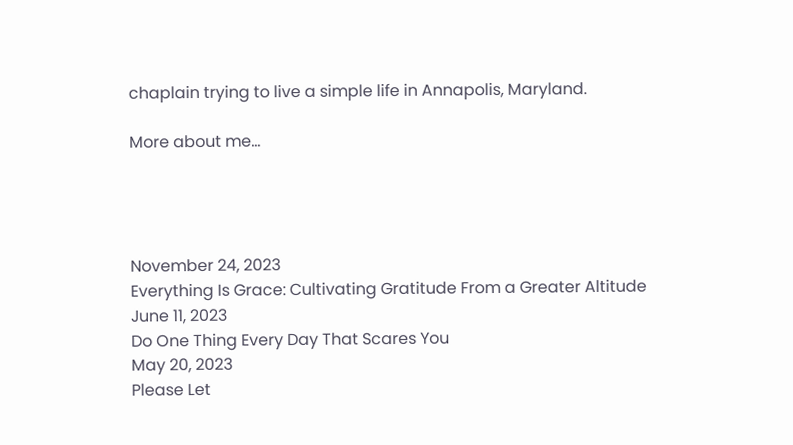chaplain trying to live a simple life in Annapolis, Maryland.

More about me...




November 24, 2023
Everything Is Grace: Cultivating Gratitude From a Greater Altitude
June 11, 2023
Do One Thing Every Day That Scares You
May 20, 2023
Please Let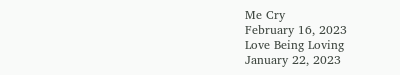Me Cry
February 16, 2023
Love Being Loving
January 22, 2023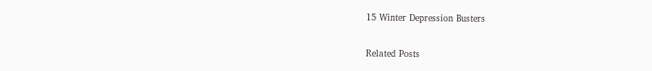15 Winter Depression Busters

Related Posts